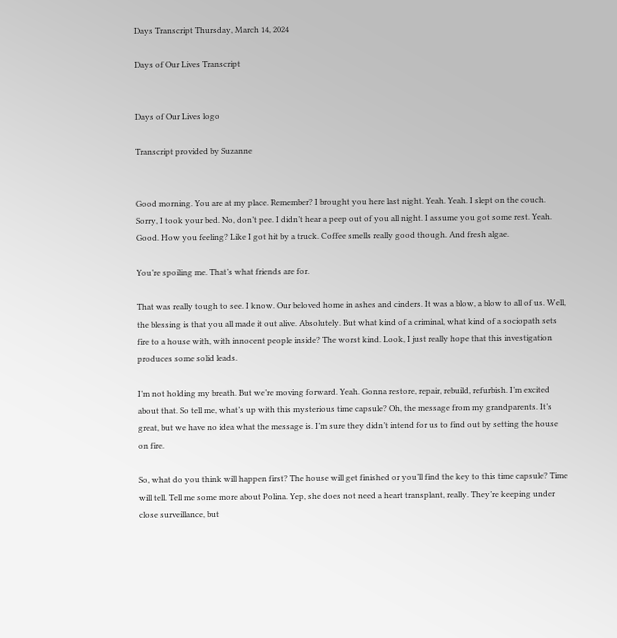Days Transcript Thursday, March 14, 2024

Days of Our Lives Transcript


Days of Our Lives logo

Transcript provided by Suzanne


Good morning. You are at my place. Remember? I brought you here last night. Yeah. Yeah. I slept on the couch. Sorry, I took your bed. No, don’t pee. I didn’t hear a peep out of you all night. I assume you got some rest. Yeah. Good. How you feeling? Like I got hit by a truck. Coffee smells really good though. And fresh algae.

You’re spoiling me. That’s what friends are for.

That was really tough to see. I know. Our beloved home in ashes and cinders. It was a blow, a blow to all of us. Well, the blessing is that you all made it out alive. Absolutely. But what kind of a criminal, what kind of a sociopath sets fire to a house with, with innocent people inside? The worst kind. Look, I just really hope that this investigation produces some solid leads.

I’m not holding my breath. But we’re moving forward. Yeah. Gonna restore, repair, rebuild, refurbish. I’m excited about that. So tell me, what’s up with this mysterious time capsule? Oh, the message from my grandparents. It’s great, but we have no idea what the message is. I’m sure they didn’t intend for us to find out by setting the house on fire.

So, what do you think will happen first? The house will get finished or you’ll find the key to this time capsule? Time will tell. Tell me some more about Polina. Yep, she does not need a heart transplant, really. They’re keeping under close surveillance, but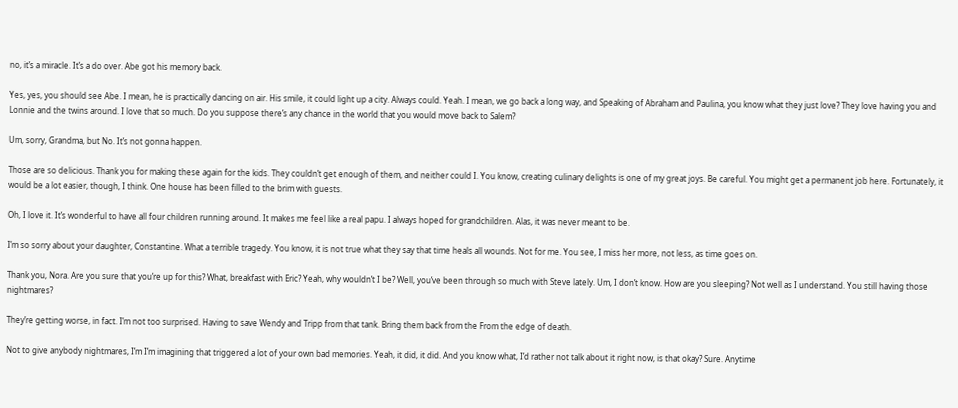no, it’s a miracle. It’s a do over. Abe got his memory back.

Yes, yes, you should see Abe. I mean, he is practically dancing on air. His smile, it could light up a city. Always could. Yeah. I mean, we go back a long way, and Speaking of Abraham and Paulina, you know what they just love? They love having you and Lonnie and the twins around. I love that so much. Do you suppose there’s any chance in the world that you would move back to Salem?

Um, sorry, Grandma, but No. It’s not gonna happen.

Those are so delicious. Thank you for making these again for the kids. They couldn’t get enough of them, and neither could I. You know, creating culinary delights is one of my great joys. Be careful. You might get a permanent job here. Fortunately, it would be a lot easier, though, I think. One house has been filled to the brim with guests.

Oh, I love it. It’s wonderful to have all four children running around. It makes me feel like a real papu. I always hoped for grandchildren. Alas, it was never meant to be.

I’m so sorry about your daughter, Constantine. What a terrible tragedy. You know, it is not true what they say that time heals all wounds. Not for me. You see, I miss her more, not less, as time goes on.

Thank you, Nora. Are you sure that you’re up for this? What, breakfast with Eric? Yeah, why wouldn’t I be? Well, you’ve been through so much with Steve lately. Um, I don’t know. How are you sleeping? Not well as I understand. You still having those nightmares?

They’re getting worse, in fact. I’m not too surprised. Having to save Wendy and Tripp from that tank. Bring them back from the From the edge of death.

Not to give anybody nightmares, I’m I’m imagining that triggered a lot of your own bad memories. Yeah, it did, it did. And you know what, I’d rather not talk about it right now, is that okay? Sure. Anytime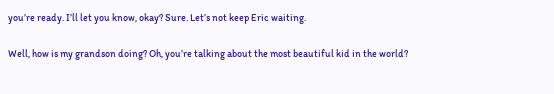you’re ready. I’ll let you know, okay? Sure. Let’s not keep Eric waiting.

Well, how is my grandson doing? Oh, you’re talking about the most beautiful kid in the world?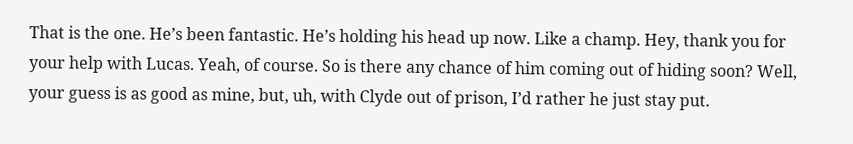That is the one. He’s been fantastic. He’s holding his head up now. Like a champ. Hey, thank you for your help with Lucas. Yeah, of course. So is there any chance of him coming out of hiding soon? Well, your guess is as good as mine, but, uh, with Clyde out of prison, I’d rather he just stay put.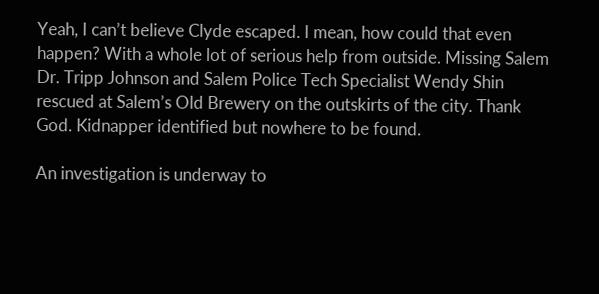Yeah, I can’t believe Clyde escaped. I mean, how could that even happen? With a whole lot of serious help from outside. Missing Salem Dr. Tripp Johnson and Salem Police Tech Specialist Wendy Shin rescued at Salem’s Old Brewery on the outskirts of the city. Thank God. Kidnapper identified but nowhere to be found.

An investigation is underway to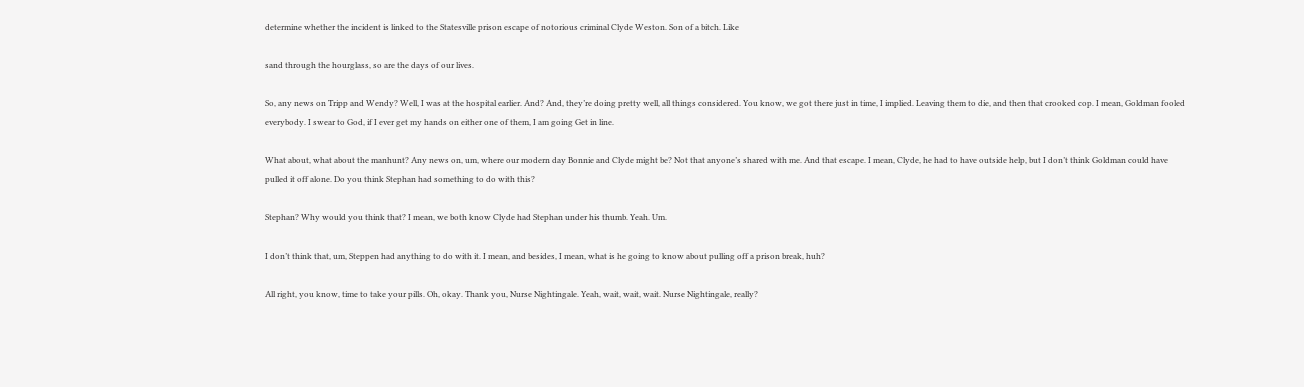determine whether the incident is linked to the Statesville prison escape of notorious criminal Clyde Weston. Son of a bitch. Like

sand through the hourglass, so are the days of our lives.

So, any news on Tripp and Wendy? Well, I was at the hospital earlier. And? And, they’re doing pretty well, all things considered. You know, we got there just in time, I implied. Leaving them to die, and then that crooked cop. I mean, Goldman fooled everybody. I swear to God, if I ever get my hands on either one of them, I am going Get in line.

What about, what about the manhunt? Any news on, um, where our modern day Bonnie and Clyde might be? Not that anyone’s shared with me. And that escape. I mean, Clyde, he had to have outside help, but I don’t think Goldman could have pulled it off alone. Do you think Stephan had something to do with this?

Stephan? Why would you think that? I mean, we both know Clyde had Stephan under his thumb. Yeah. Um.

I don’t think that, um, Steppen had anything to do with it. I mean, and besides, I mean, what is he going to know about pulling off a prison break, huh?

All right, you know, time to take your pills. Oh, okay. Thank you, Nurse Nightingale. Yeah, wait, wait, wait. Nurse Nightingale, really?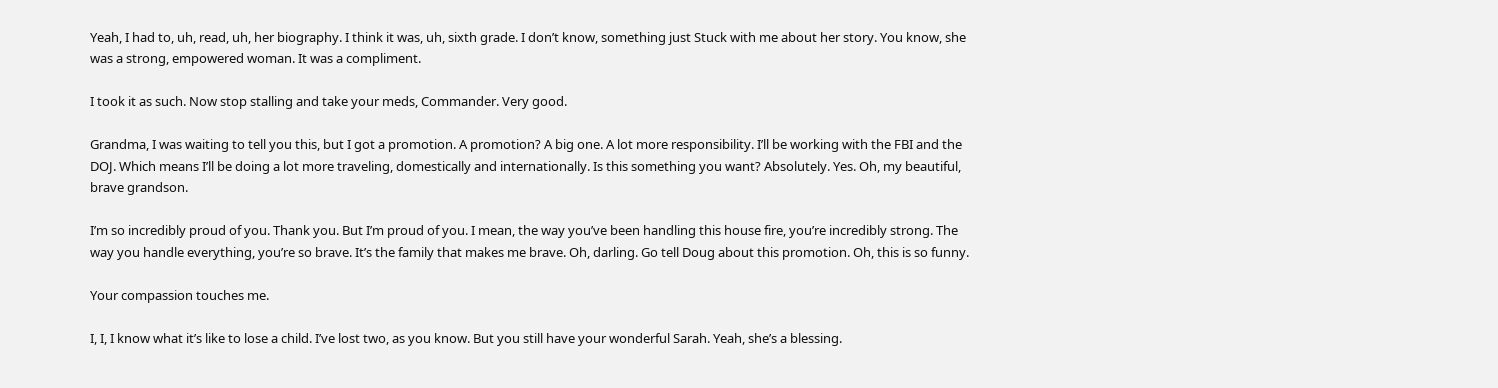Yeah, I had to, uh, read, uh, her biography. I think it was, uh, sixth grade. I don’t know, something just Stuck with me about her story. You know, she was a strong, empowered woman. It was a compliment.

I took it as such. Now stop stalling and take your meds, Commander. Very good.

Grandma, I was waiting to tell you this, but I got a promotion. A promotion? A big one. A lot more responsibility. I’ll be working with the FBI and the DOJ. Which means I’ll be doing a lot more traveling, domestically and internationally. Is this something you want? Absolutely. Yes. Oh, my beautiful, brave grandson.

I’m so incredibly proud of you. Thank you. But I’m proud of you. I mean, the way you’ve been handling this house fire, you’re incredibly strong. The way you handle everything, you’re so brave. It’s the family that makes me brave. Oh, darling. Go tell Doug about this promotion. Oh, this is so funny.

Your compassion touches me.

I, I, I know what it’s like to lose a child. I’ve lost two, as you know. But you still have your wonderful Sarah. Yeah, she’s a blessing.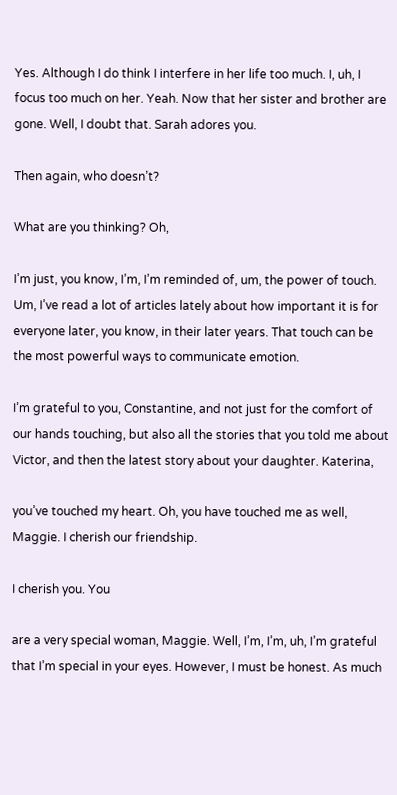Yes. Although I do think I interfere in her life too much. I, uh, I focus too much on her. Yeah. Now that her sister and brother are gone. Well, I doubt that. Sarah adores you.

Then again, who doesn’t?

What are you thinking? Oh,

I’m just, you know, I’m, I’m reminded of, um, the power of touch. Um, I’ve read a lot of articles lately about how important it is for everyone later, you know, in their later years. That touch can be the most powerful ways to communicate emotion.

I’m grateful to you, Constantine, and not just for the comfort of our hands touching, but also all the stories that you told me about Victor, and then the latest story about your daughter. Katerina,

you’ve touched my heart. Oh, you have touched me as well, Maggie. I cherish our friendship.

I cherish you. You

are a very special woman, Maggie. Well, I’m, I’m, uh, I’m grateful that I’m special in your eyes. However, I must be honest. As much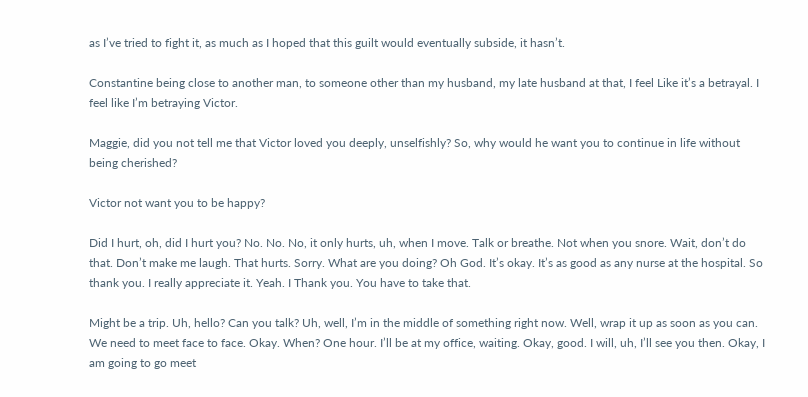as I’ve tried to fight it, as much as I hoped that this guilt would eventually subside, it hasn’t.

Constantine being close to another man, to someone other than my husband, my late husband at that, I feel Like it’s a betrayal. I feel like I’m betraying Victor.

Maggie, did you not tell me that Victor loved you deeply, unselfishly? So, why would he want you to continue in life without being cherished?

Victor not want you to be happy?

Did I hurt, oh, did I hurt you? No. No. No, it only hurts, uh, when I move. Talk or breathe. Not when you snore. Wait, don’t do that. Don’t make me laugh. That hurts. Sorry. What are you doing? Oh God. It’s okay. It’s as good as any nurse at the hospital. So thank you. I really appreciate it. Yeah. I Thank you. You have to take that.

Might be a trip. Uh, hello? Can you talk? Uh, well, I’m in the middle of something right now. Well, wrap it up as soon as you can. We need to meet face to face. Okay. When? One hour. I’ll be at my office, waiting. Okay, good. I will, uh, I’ll see you then. Okay, I am going to go meet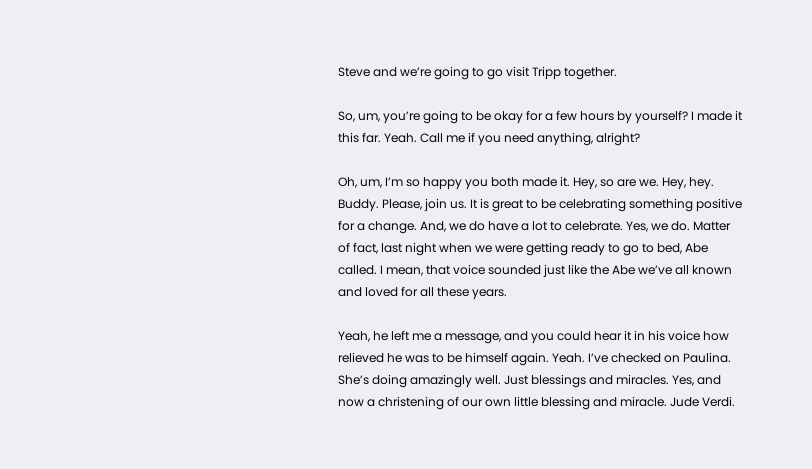Steve and we’re going to go visit Tripp together.

So, um, you’re going to be okay for a few hours by yourself? I made it this far. Yeah. Call me if you need anything, alright?

Oh, um, I’m so happy you both made it. Hey, so are we. Hey, hey. Buddy. Please, join us. It is great to be celebrating something positive for a change. And, we do have a lot to celebrate. Yes, we do. Matter of fact, last night when we were getting ready to go to bed, Abe called. I mean, that voice sounded just like the Abe we’ve all known and loved for all these years.

Yeah, he left me a message, and you could hear it in his voice how relieved he was to be himself again. Yeah. I’ve checked on Paulina. She’s doing amazingly well. Just blessings and miracles. Yes, and now a christening of our own little blessing and miracle. Jude Verdi.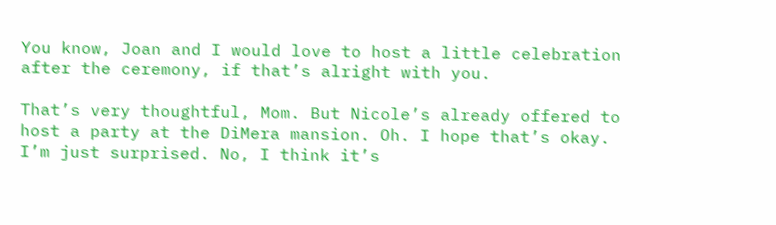You know, Joan and I would love to host a little celebration after the ceremony, if that’s alright with you.

That’s very thoughtful, Mom. But Nicole’s already offered to host a party at the DiMera mansion. Oh. I hope that’s okay. I’m just surprised. No, I think it’s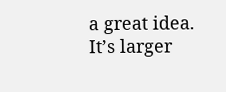a great idea. It’s larger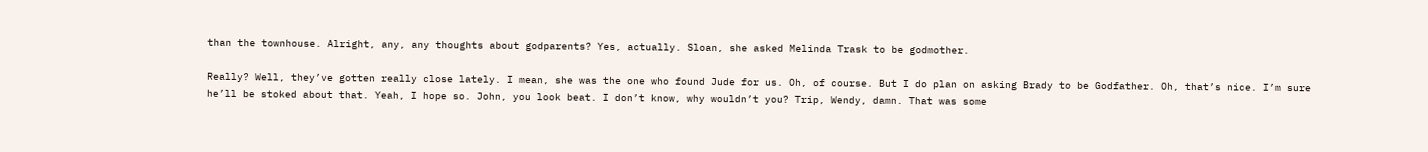than the townhouse. Alright, any, any thoughts about godparents? Yes, actually. Sloan, she asked Melinda Trask to be godmother.

Really? Well, they’ve gotten really close lately. I mean, she was the one who found Jude for us. Oh, of course. But I do plan on asking Brady to be Godfather. Oh, that’s nice. I’m sure he’ll be stoked about that. Yeah, I hope so. John, you look beat. I don’t know, why wouldn’t you? Trip, Wendy, damn. That was some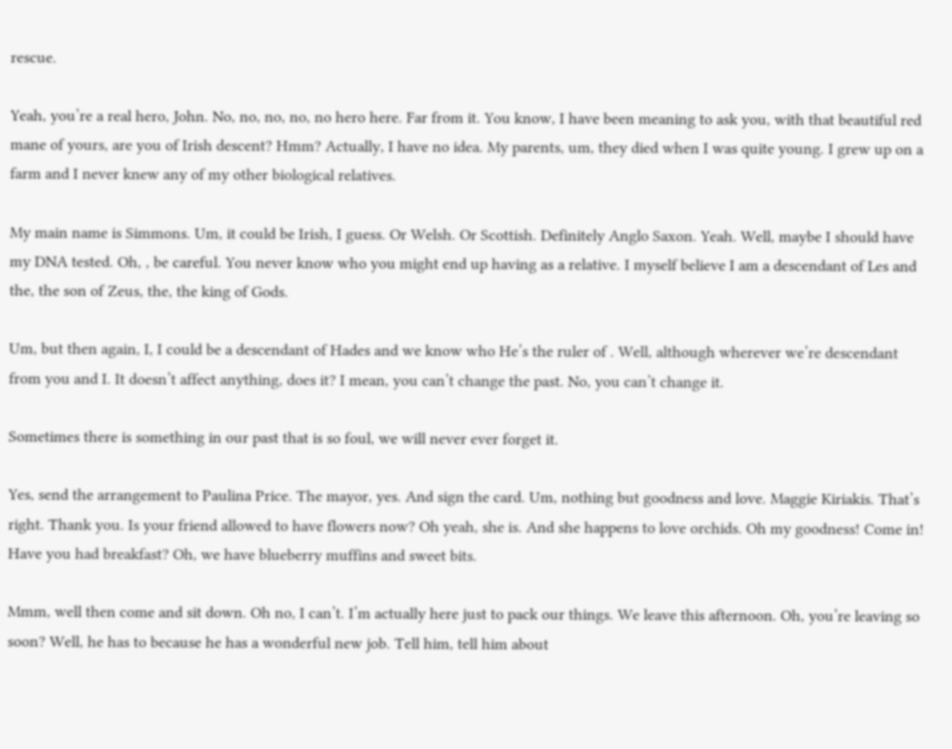rescue.

Yeah, you’re a real hero, John. No, no, no, no, no hero here. Far from it. You know, I have been meaning to ask you, with that beautiful red mane of yours, are you of Irish descent? Hmm? Actually, I have no idea. My parents, um, they died when I was quite young. I grew up on a farm and I never knew any of my other biological relatives.

My main name is Simmons. Um, it could be Irish, I guess. Or Welsh. Or Scottish. Definitely Anglo Saxon. Yeah. Well, maybe I should have my DNA tested. Oh, , be careful. You never know who you might end up having as a relative. I myself believe I am a descendant of Les and the, the son of Zeus, the, the king of Gods.

Um, but then again, I, I could be a descendant of Hades and we know who He’s the ruler of . Well, although wherever we’re descendant from you and I. It doesn’t affect anything, does it? I mean, you can’t change the past. No, you can’t change it.

Sometimes there is something in our past that is so foul, we will never ever forget it.

Yes, send the arrangement to Paulina Price. The mayor, yes. And sign the card. Um, nothing but goodness and love. Maggie Kiriakis. That’s right. Thank you. Is your friend allowed to have flowers now? Oh yeah, she is. And she happens to love orchids. Oh my goodness! Come in! Have you had breakfast? Oh, we have blueberry muffins and sweet bits.

Mmm, well then come and sit down. Oh no, I can’t. I’m actually here just to pack our things. We leave this afternoon. Oh, you’re leaving so soon? Well, he has to because he has a wonderful new job. Tell him, tell him about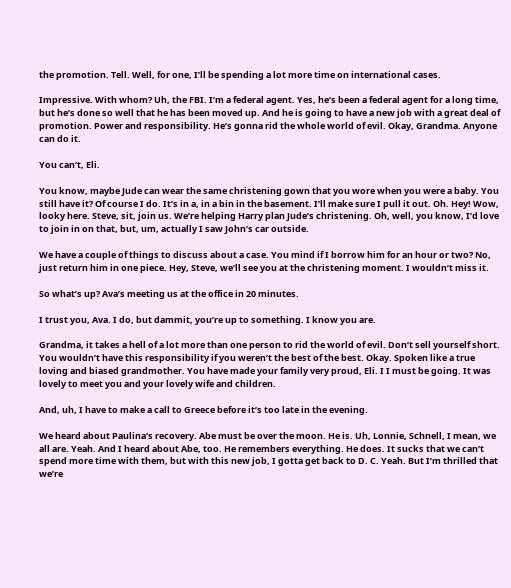the promotion. Tell. Well, for one, I’ll be spending a lot more time on international cases.

Impressive. With whom? Uh, the FBI. I’m a federal agent. Yes, he’s been a federal agent for a long time, but he’s done so well that he has been moved up. And he is going to have a new job with a great deal of promotion. Power and responsibility. He’s gonna rid the whole world of evil. Okay, Grandma. Anyone can do it.

You can’t, Eli.

You know, maybe Jude can wear the same christening gown that you wore when you were a baby. You still have it? Of course I do. It’s in a, in a bin in the basement. I’ll make sure I pull it out. Oh. Hey! Wow, looky here. Steve, sit, join us. We’re helping Harry plan Jude’s christening. Oh, well, you know, I’d love to join in on that, but, um, actually I saw John’s car outside.

We have a couple of things to discuss about a case. You mind if I borrow him for an hour or two? No, just return him in one piece. Hey, Steve, we’ll see you at the christening moment. I wouldn’t miss it.

So what’s up? Ava’s meeting us at the office in 20 minutes.

I trust you, Ava. I do, but dammit, you’re up to something. I know you are.

Grandma, it takes a hell of a lot more than one person to rid the world of evil. Don’t sell yourself short. You wouldn’t have this responsibility if you weren’t the best of the best. Okay. Spoken like a true loving and biased grandmother. You have made your family very proud, Eli. I I must be going. It was lovely to meet you and your lovely wife and children.

And, uh, I have to make a call to Greece before it’s too late in the evening.

We heard about Paulina’s recovery. Abe must be over the moon. He is. Uh, Lonnie, Schnell, I mean, we all are. Yeah. And I heard about Abe, too. He remembers everything. He does. It sucks that we can’t spend more time with them, but with this new job, I gotta get back to D. C. Yeah. But I’m thrilled that we’re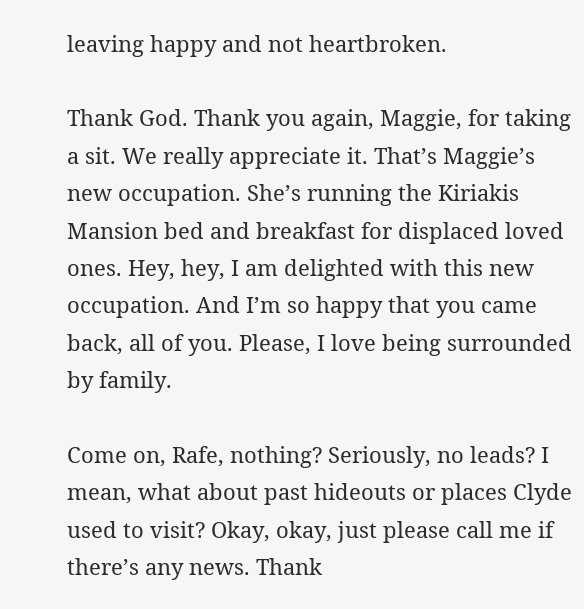leaving happy and not heartbroken.

Thank God. Thank you again, Maggie, for taking a sit. We really appreciate it. That’s Maggie’s new occupation. She’s running the Kiriakis Mansion bed and breakfast for displaced loved ones. Hey, hey, I am delighted with this new occupation. And I’m so happy that you came back, all of you. Please, I love being surrounded by family.

Come on, Rafe, nothing? Seriously, no leads? I mean, what about past hideouts or places Clyde used to visit? Okay, okay, just please call me if there’s any news. Thank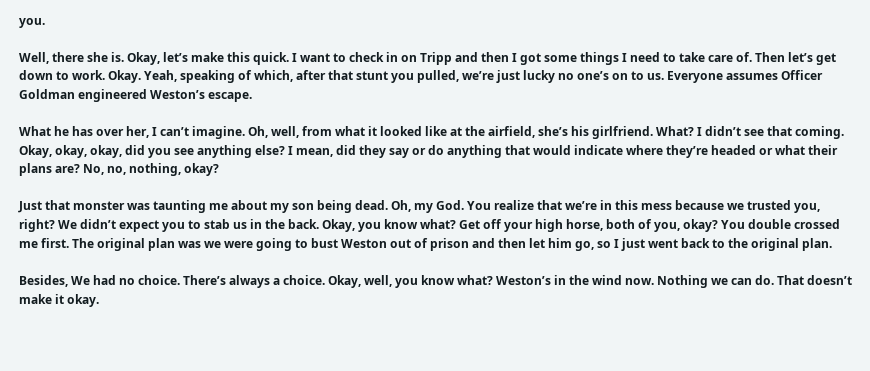you.

Well, there she is. Okay, let’s make this quick. I want to check in on Tripp and then I got some things I need to take care of. Then let’s get down to work. Okay. Yeah, speaking of which, after that stunt you pulled, we’re just lucky no one’s on to us. Everyone assumes Officer Goldman engineered Weston’s escape.

What he has over her, I can’t imagine. Oh, well, from what it looked like at the airfield, she’s his girlfriend. What? I didn’t see that coming. Okay, okay, okay, did you see anything else? I mean, did they say or do anything that would indicate where they’re headed or what their plans are? No, no, nothing, okay?

Just that monster was taunting me about my son being dead. Oh, my God. You realize that we’re in this mess because we trusted you, right? We didn’t expect you to stab us in the back. Okay, you know what? Get off your high horse, both of you, okay? You double crossed me first. The original plan was we were going to bust Weston out of prison and then let him go, so I just went back to the original plan.

Besides, We had no choice. There’s always a choice. Okay, well, you know what? Weston’s in the wind now. Nothing we can do. That doesn’t make it okay.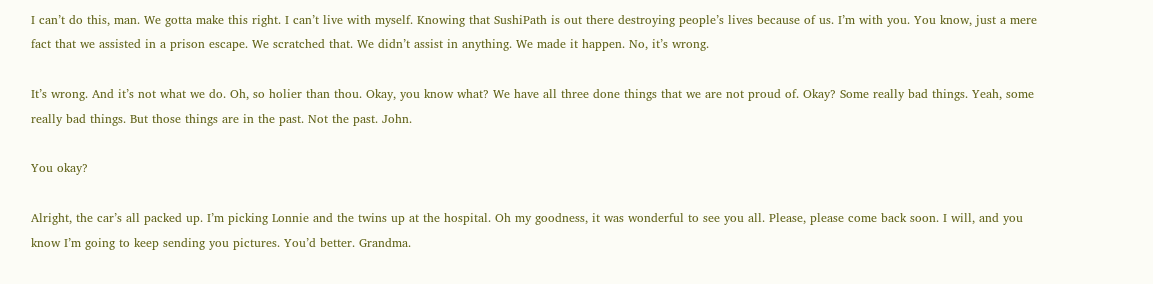I can’t do this, man. We gotta make this right. I can’t live with myself. Knowing that SushiPath is out there destroying people’s lives because of us. I’m with you. You know, just a mere fact that we assisted in a prison escape. We scratched that. We didn’t assist in anything. We made it happen. No, it’s wrong.

It’s wrong. And it’s not what we do. Oh, so holier than thou. Okay, you know what? We have all three done things that we are not proud of. Okay? Some really bad things. Yeah, some really bad things. But those things are in the past. Not the past. John.

You okay?

Alright, the car’s all packed up. I’m picking Lonnie and the twins up at the hospital. Oh my goodness, it was wonderful to see you all. Please, please come back soon. I will, and you know I’m going to keep sending you pictures. You’d better. Grandma.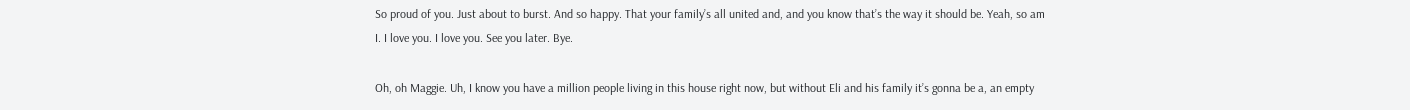So proud of you. Just about to burst. And so happy. That your family’s all united and, and you know that’s the way it should be. Yeah, so am I. I love you. I love you. See you later. Bye.

Oh, oh Maggie. Uh, I know you have a million people living in this house right now, but without Eli and his family it’s gonna be a, an empty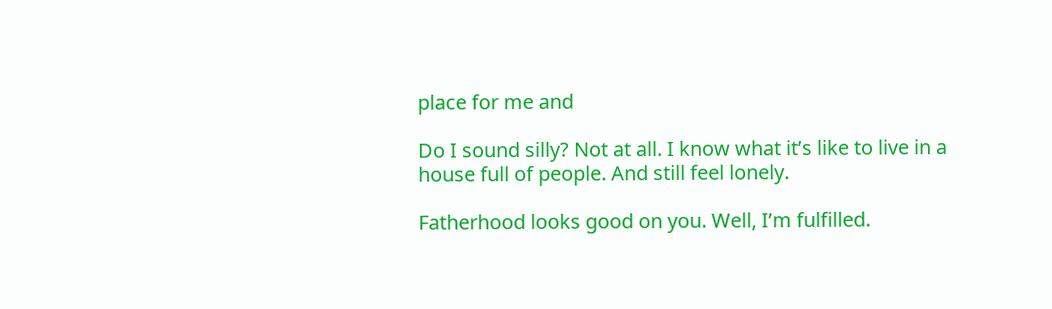place for me and

Do I sound silly? Not at all. I know what it’s like to live in a house full of people. And still feel lonely.

Fatherhood looks good on you. Well, I’m fulfilled.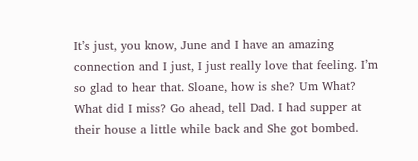It’s just, you know, June and I have an amazing connection and I just, I just really love that feeling. I’m so glad to hear that. Sloane, how is she? Um What? What did I miss? Go ahead, tell Dad. I had supper at their house a little while back and She got bombed.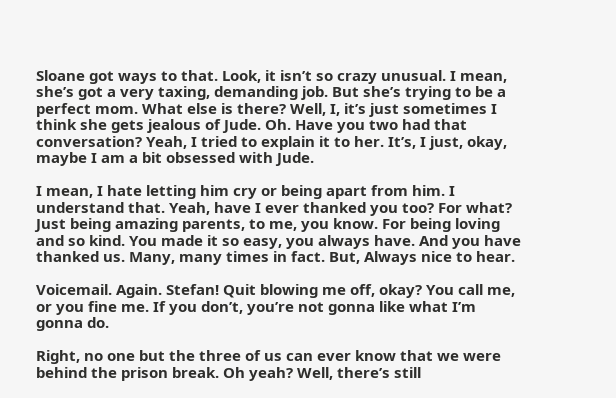Sloane got ways to that. Look, it isn’t so crazy unusual. I mean, she’s got a very taxing, demanding job. But she’s trying to be a perfect mom. What else is there? Well, I, it’s just sometimes I think she gets jealous of Jude. Oh. Have you two had that conversation? Yeah, I tried to explain it to her. It’s, I just, okay, maybe I am a bit obsessed with Jude.

I mean, I hate letting him cry or being apart from him. I understand that. Yeah, have I ever thanked you too? For what? Just being amazing parents, to me, you know. For being loving and so kind. You made it so easy, you always have. And you have thanked us. Many, many times in fact. But, Always nice to hear.

Voicemail. Again. Stefan! Quit blowing me off, okay? You call me, or you fine me. If you don’t, you’re not gonna like what I’m gonna do.

Right, no one but the three of us can ever know that we were behind the prison break. Oh yeah? Well, there’s still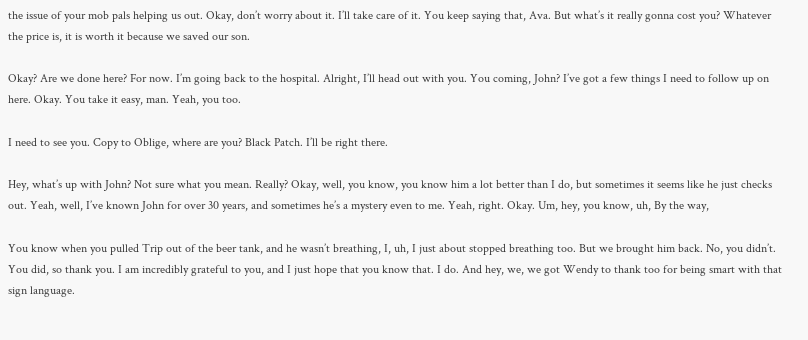the issue of your mob pals helping us out. Okay, don’t worry about it. I’ll take care of it. You keep saying that, Ava. But what’s it really gonna cost you? Whatever the price is, it is worth it because we saved our son.

Okay? Are we done here? For now. I’m going back to the hospital. Alright, I’ll head out with you. You coming, John? I’ve got a few things I need to follow up on here. Okay. You take it easy, man. Yeah, you too.

I need to see you. Copy to Oblige, where are you? Black Patch. I’ll be right there.

Hey, what’s up with John? Not sure what you mean. Really? Okay, well, you know, you know him a lot better than I do, but sometimes it seems like he just checks out. Yeah, well, I’ve known John for over 30 years, and sometimes he’s a mystery even to me. Yeah, right. Okay. Um, hey, you know, uh, By the way,

You know when you pulled Trip out of the beer tank, and he wasn’t breathing, I, uh, I just about stopped breathing too. But we brought him back. No, you didn’t. You did, so thank you. I am incredibly grateful to you, and I just hope that you know that. I do. And hey, we, we got Wendy to thank too for being smart with that sign language.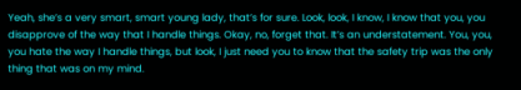Yeah, she’s a very smart, smart young lady, that’s for sure. Look, look, I know, I know that you, you disapprove of the way that I handle things. Okay, no, forget that. It’s an understatement. You, you, you hate the way I handle things, but look, I just need you to know that the safety trip was the only thing that was on my mind.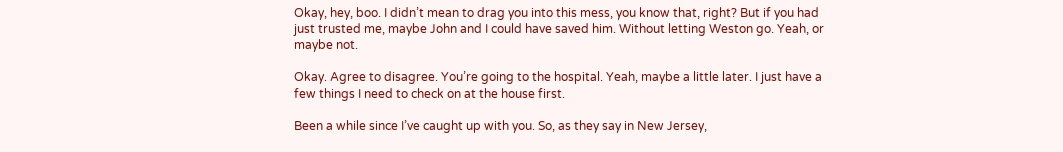Okay, hey, boo. I didn’t mean to drag you into this mess, you know that, right? But if you had just trusted me, maybe John and I could have saved him. Without letting Weston go. Yeah, or maybe not.

Okay. Agree to disagree. You’re going to the hospital. Yeah, maybe a little later. I just have a few things I need to check on at the house first.

Been a while since I’ve caught up with you. So, as they say in New Jersey,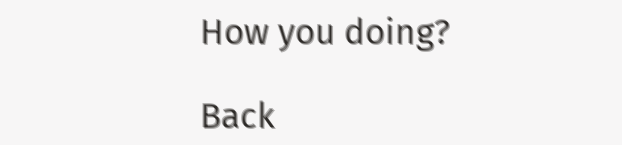How you doing?

Back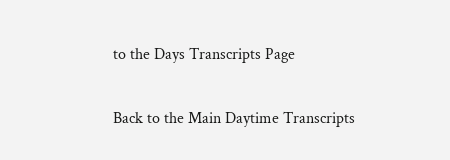to the Days Transcripts Page

Back to the Main Daytime Transcripts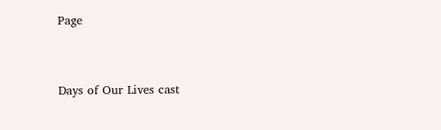Page


Days of Our Lives cast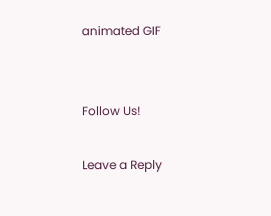animated GIF


Follow Us!

Leave a Reply